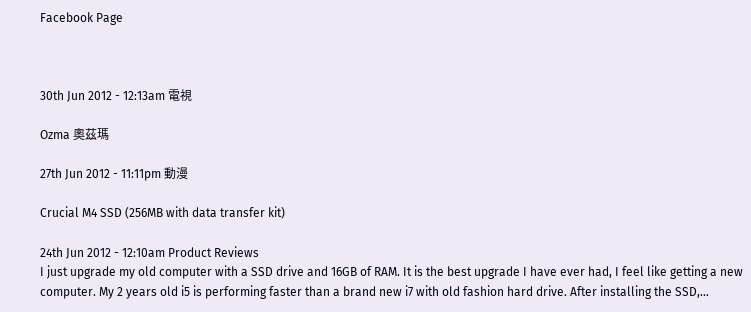Facebook Page



30th Jun 2012 - 12:13am 電視

Ozma 奧茲瑪

27th Jun 2012 - 11:11pm 動漫

Crucial M4 SSD (256MB with data transfer kit)

24th Jun 2012 - 12:10am Product Reviews
I just upgrade my old computer with a SSD drive and 16GB of RAM. It is the best upgrade I have ever had, I feel like getting a new computer. My 2 years old i5 is performing faster than a brand new i7 with old fashion hard drive. After installing the SSD,…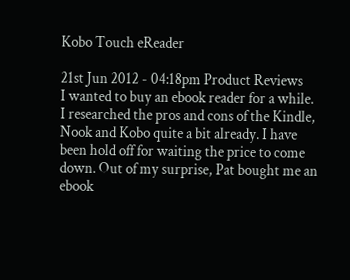Kobo Touch eReader

21st Jun 2012 - 04:18pm Product Reviews
I wanted to buy an ebook reader for a while. I researched the pros and cons of the Kindle, Nook and Kobo quite a bit already. I have been hold off for waiting the price to come down. Out of my surprise, Pat bought me an ebook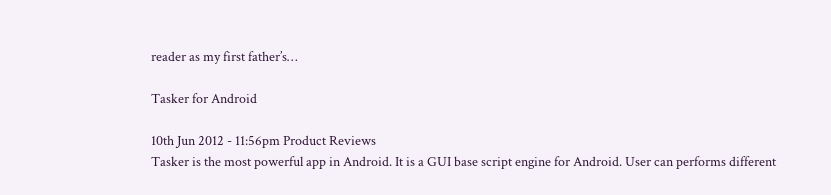reader as my first father’s…

Tasker for Android

10th Jun 2012 - 11:56pm Product Reviews
Tasker is the most powerful app in Android. It is a GUI base script engine for Android. User can performs different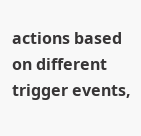actions based on different trigger events,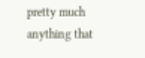pretty much anything that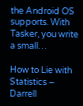the Android OS supports. With Tasker, you write a small…

How to Lie with Statistics – Darrell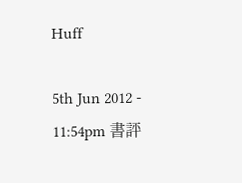Huff

5th Jun 2012 - 11:54pm 書評